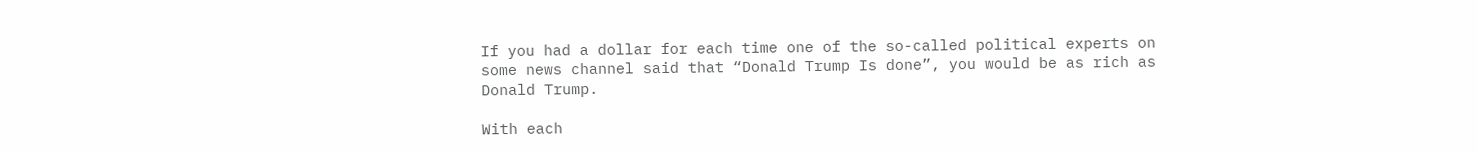If you had a dollar for each time one of the so-called political experts on some news channel said that “Donald Trump Is done”, you would be as rich as Donald Trump.

With each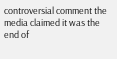controversial comment the media claimed it was the end of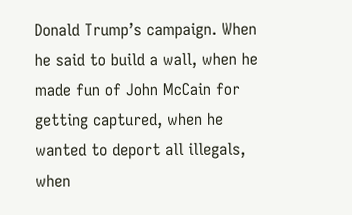Donald Trump’s campaign. When he said to build a wall, when he made fun of John McCain for getting captured, when he wanted to deport all illegals, when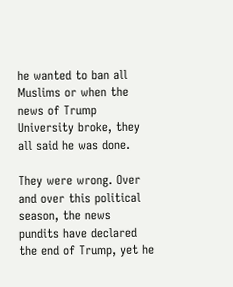he wanted to ban all Muslims or when the news of Trump University broke, they all said he was done.

They were wrong. Over and over this political season, the news pundits have declared the end of Trump, yet he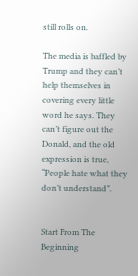still rolls on.

The media is baffled by Trump and they can’t help themselves in covering every little word he says. They can’t figure out the Donald, and the old expression is true, “People hate what they don’t understand”.


Start From The Beginning